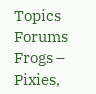Topics Forums Frogs – Pixies,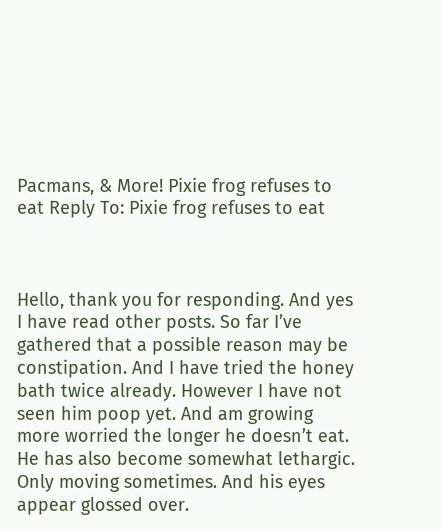Pacmans, & More! Pixie frog refuses to eat Reply To: Pixie frog refuses to eat



Hello, thank you for responding. And yes I have read other posts. So far I’ve gathered that a possible reason may be constipation. And I have tried the honey bath twice already. However I have not seen him poop yet. And am growing more worried the longer he doesn’t eat. He has also become somewhat lethargic. Only moving sometimes. And his eyes appear glossed over.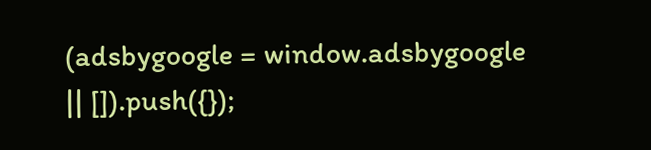(adsbygoogle = window.adsbygoogle || []).push({});